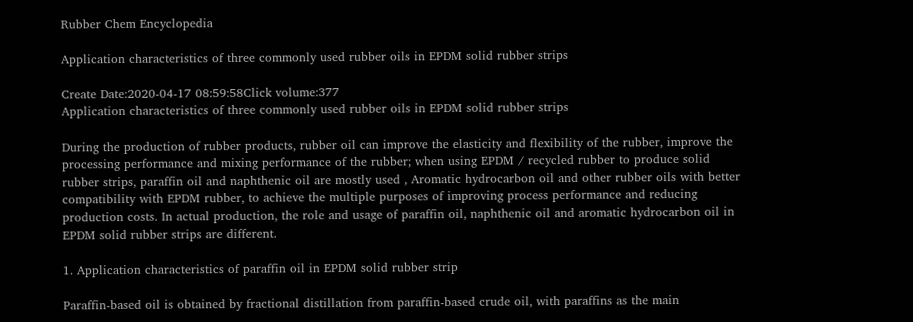Rubber Chem Encyclopedia

Application characteristics of three commonly used rubber oils in EPDM solid rubber strips

Create Date:2020-04-17 08:59:58Click volume:377
Application characteristics of three commonly used rubber oils in EPDM solid rubber strips

During the production of rubber products, rubber oil can improve the elasticity and flexibility of the rubber, improve the processing performance and mixing performance of the rubber; when using EPDM / recycled rubber to produce solid rubber strips, paraffin oil and naphthenic oil are mostly used , Aromatic hydrocarbon oil and other rubber oils with better compatibility with EPDM rubber, to achieve the multiple purposes of improving process performance and reducing production costs. In actual production, the role and usage of paraffin oil, naphthenic oil and aromatic hydrocarbon oil in EPDM solid rubber strips are different.

1. Application characteristics of paraffin oil in EPDM solid rubber strip

Paraffin-based oil is obtained by fractional distillation from paraffin-based crude oil, with paraffins as the main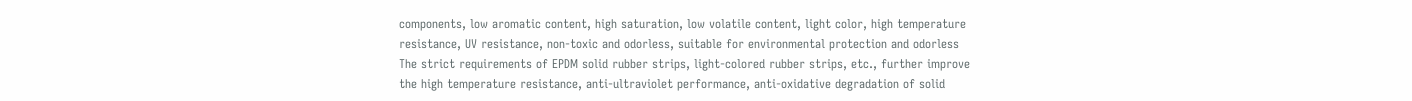components, low aromatic content, high saturation, low volatile content, light color, high temperature resistance, UV resistance, non-toxic and odorless, suitable for environmental protection and odorless The strict requirements of EPDM solid rubber strips, light-colored rubber strips, etc., further improve the high temperature resistance, anti-ultraviolet performance, anti-oxidative degradation of solid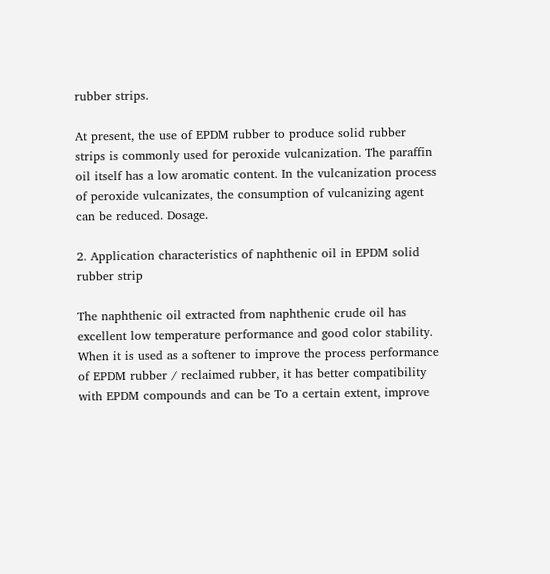rubber strips.

At present, the use of EPDM rubber to produce solid rubber strips is commonly used for peroxide vulcanization. The paraffin oil itself has a low aromatic content. In the vulcanization process of peroxide vulcanizates, the consumption of vulcanizing agent can be reduced. Dosage.

2. Application characteristics of naphthenic oil in EPDM solid rubber strip

The naphthenic oil extracted from naphthenic crude oil has excellent low temperature performance and good color stability. When it is used as a softener to improve the process performance of EPDM rubber / reclaimed rubber, it has better compatibility with EPDM compounds and can be To a certain extent, improve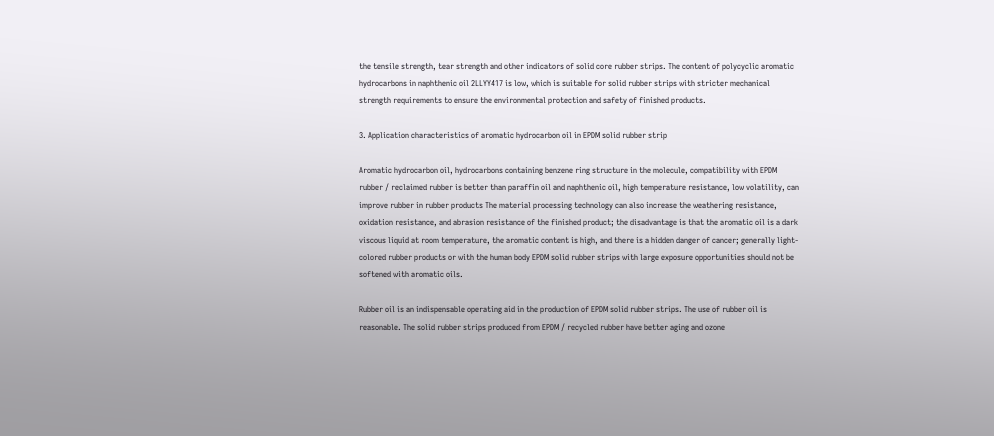the tensile strength, tear strength and other indicators of solid core rubber strips. The content of polycyclic aromatic hydrocarbons in naphthenic oil 2LLYY417 is low, which is suitable for solid rubber strips with stricter mechanical strength requirements to ensure the environmental protection and safety of finished products.

3. Application characteristics of aromatic hydrocarbon oil in EPDM solid rubber strip

Aromatic hydrocarbon oil, hydrocarbons containing benzene ring structure in the molecule, compatibility with EPDM rubber / reclaimed rubber is better than paraffin oil and naphthenic oil, high temperature resistance, low volatility, can improve rubber in rubber products The material processing technology can also increase the weathering resistance, oxidation resistance, and abrasion resistance of the finished product; the disadvantage is that the aromatic oil is a dark viscous liquid at room temperature, the aromatic content is high, and there is a hidden danger of cancer; generally light-colored rubber products or with the human body EPDM solid rubber strips with large exposure opportunities should not be softened with aromatic oils.

Rubber oil is an indispensable operating aid in the production of EPDM solid rubber strips. The use of rubber oil is reasonable. The solid rubber strips produced from EPDM / recycled rubber have better aging and ozone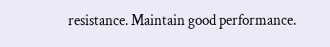resistance. Maintain good performance.